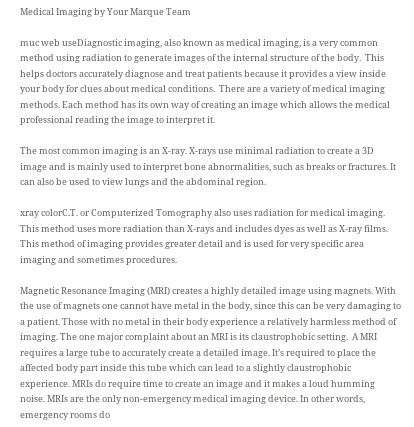Medical Imaging by Your Marque Team

muc web useDiagnostic imaging, also known as medical imaging, is a very common method using radiation to generate images of the internal structure of the body.  This helps doctors accurately diagnose and treat patients because it provides a view inside your body for clues about medical conditions.  There are a variety of medical imaging methods. Each method has its own way of creating an image which allows the medical professional reading the image to interpret it.

The most common imaging is an X-ray. X-rays use minimal radiation to create a 3D image and is mainly used to interpret bone abnormalities, such as breaks or fractures. It can also be used to view lungs and the abdominal region.

xray colorC.T. or Computerized Tomography also uses radiation for medical imaging. This method uses more radiation than X-rays and includes dyes as well as X-ray films. This method of imaging provides greater detail and is used for very specific area imaging and sometimes procedures.

Magnetic Resonance Imaging (MRI) creates a highly detailed image using magnets. With the use of magnets one cannot have metal in the body, since this can be very damaging to a patient. Those with no metal in their body experience a relatively harmless method of imaging. The one major complaint about an MRI is its claustrophobic setting.  A MRI requires a large tube to accurately create a detailed image. It’s required to place the affected body part inside this tube which can lead to a slightly claustrophobic experience. MRIs do require time to create an image and it makes a loud humming noise. MRIs are the only non-emergency medical imaging device. In other words, emergency rooms do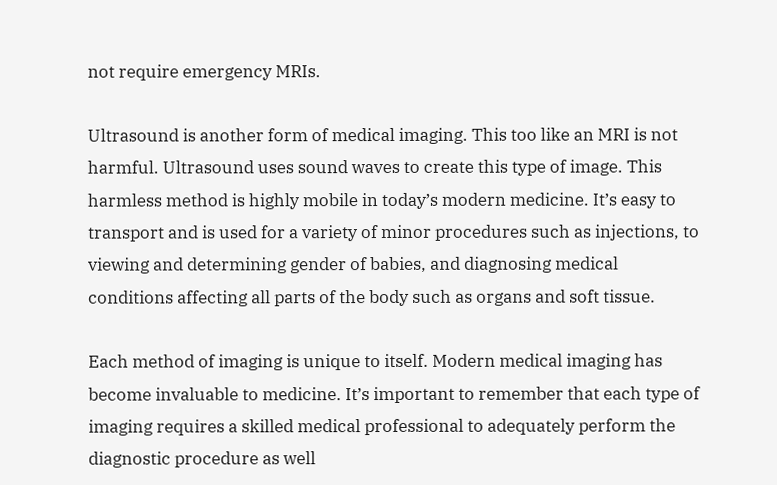not require emergency MRIs.

Ultrasound is another form of medical imaging. This too like an MRI is not harmful. Ultrasound uses sound waves to create this type of image. This harmless method is highly mobile in today’s modern medicine. It’s easy to transport and is used for a variety of minor procedures such as injections, to viewing and determining gender of babies, and diagnosing medical conditions affecting all parts of the body such as organs and soft tissue.

Each method of imaging is unique to itself. Modern medical imaging has become invaluable to medicine. It’s important to remember that each type of imaging requires a skilled medical professional to adequately perform the diagnostic procedure as well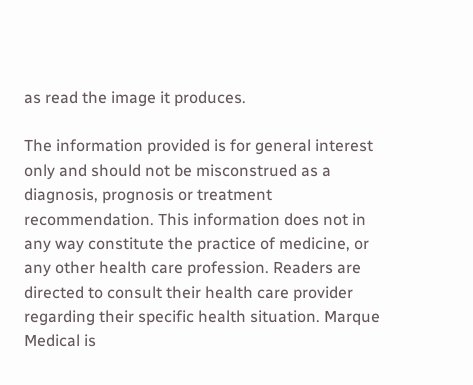as read the image it produces.

The information provided is for general interest only and should not be misconstrued as a diagnosis, prognosis or treatment recommendation. This information does not in any way constitute the practice of medicine, or any other health care profession. Readers are directed to consult their health care provider regarding their specific health situation. Marque Medical is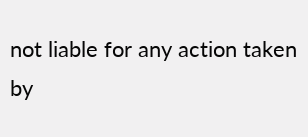not liable for any action taken by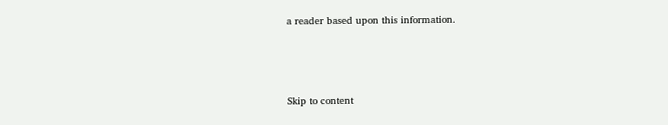a reader based upon this information.



Skip to content